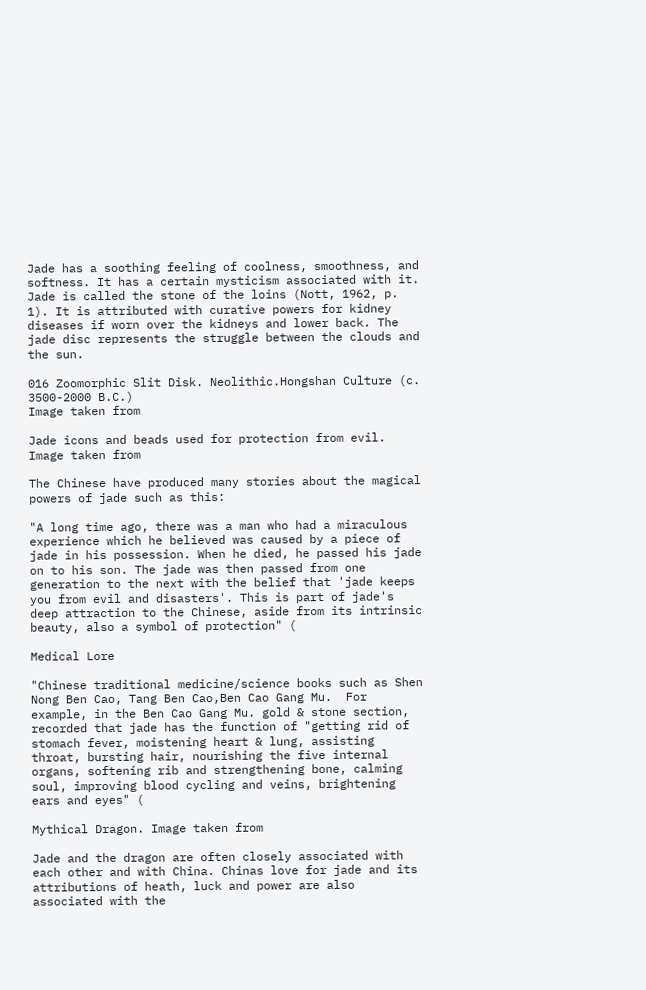Jade has a soothing feeling of coolness, smoothness, and softness. It has a certain mysticism associated with it. Jade is called the stone of the loins (Nott, 1962, p. 1). It is attributed with curative powers for kidney diseases if worn over the kidneys and lower back. The jade disc represents the struggle between the clouds and the sun.

016 Zoomorphic Slit Disk. Neolithic.Hongshan Culture (c. 3500-2000 B.C.)
Image taken from

Jade icons and beads used for protection from evil. Image taken from

The Chinese have produced many stories about the magical powers of jade such as this:

"A long time ago, there was a man who had a miraculous experience which he believed was caused by a piece of jade in his possession. When he died, he passed his jade on to his son. The jade was then passed from one generation to the next with the belief that 'jade keeps you from evil and disasters'. This is part of jade's deep attraction to the Chinese, aside from its intrinsic beauty, also a symbol of protection" (

Medical Lore

"Chinese traditional medicine/science books such as Shen Nong Ben Cao, Tang Ben Cao,Ben Cao Gang Mu.  For example, in the Ben Cao Gang Mu. gold & stone section, recorded that jade has the function of "getting rid of stomach fever, moistening heart & lung, assisting throat, bursting hair, nourishing the five internal organs, softening rib and strengthening bone, calming soul, improving blood cycling and veins, brightening ears and eyes" (

Mythical Dragon. Image taken from

Jade and the dragon are often closely associated with each other and with China. Chinas love for jade and its attributions of heath, luck and power are also associated with the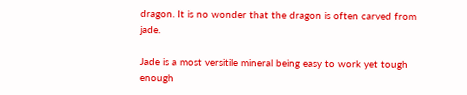dragon. It is no wonder that the dragon is often carved from jade.

Jade is a most versitile mineral being easy to work yet tough enough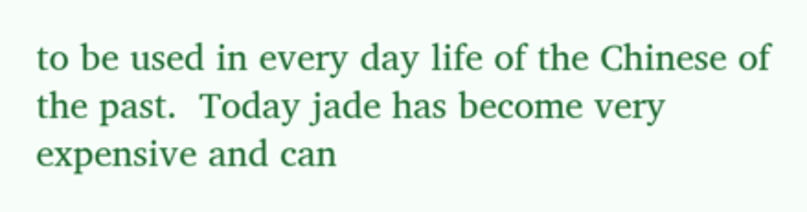to be used in every day life of the Chinese of the past.  Today jade has become very expensive and can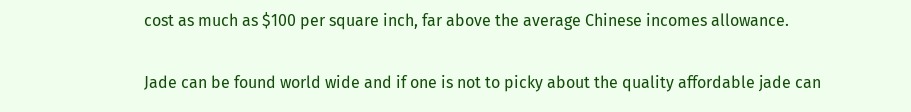cost as much as $100 per square inch, far above the average Chinese incomes allowance.

Jade can be found world wide and if one is not to picky about the quality affordable jade can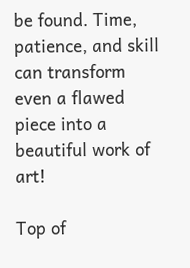be found. Time, patience, and skill can transform even a flawed piece into a beautiful work of art!

Top of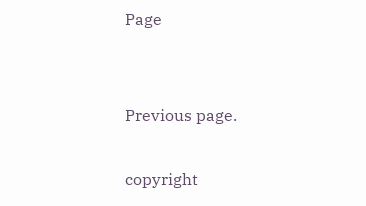Page


Previous page.

copyright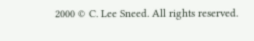2000 © C. Lee Sneed. All rights reserved.